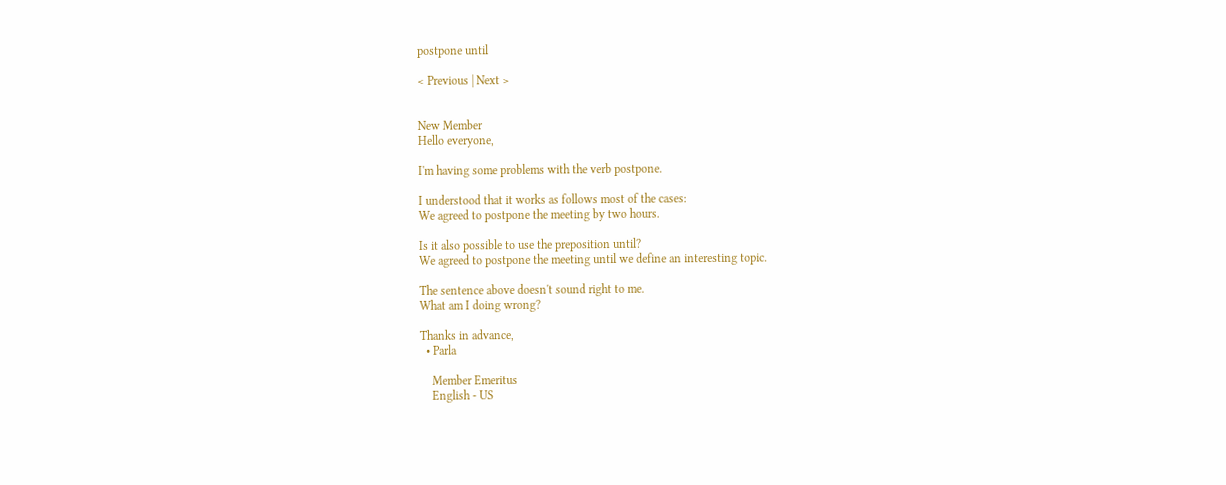postpone until

< Previous | Next >


New Member
Hello everyone,

I'm having some problems with the verb postpone.

I understood that it works as follows most of the cases:
We agreed to postpone the meeting by two hours.

Is it also possible to use the preposition until?
We agreed to postpone the meeting until we define an interesting topic.

The sentence above doesn't sound right to me.
What am I doing wrong?

Thanks in advance,
  • Parla

    Member Emeritus
    English - US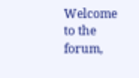Welcome to the forum,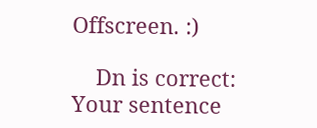Offscreen. :)

    Dn is correct: Your sentence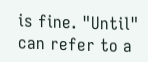is fine. "Until" can refer to a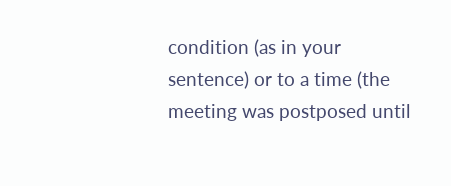condition (as in your sentence) or to a time (the meeting was postposed until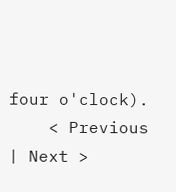four o'clock).
    < Previous | Next >